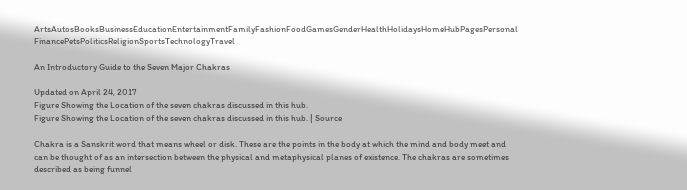ArtsAutosBooksBusinessEducationEntertainmentFamilyFashionFoodGamesGenderHealthHolidaysHomeHubPagesPersonal FinancePetsPoliticsReligionSportsTechnologyTravel

An Introductory Guide to the Seven Major Chakras

Updated on April 24, 2017
Figure Showing the Location of the seven chakras discussed in this hub.
Figure Showing the Location of the seven chakras discussed in this hub. | Source

Chakra is a Sanskrit word that means wheel or disk. These are the points in the body at which the mind and body meet and can be thought of as an intersection between the physical and metaphysical planes of existence. The chakras are sometimes described as being funnel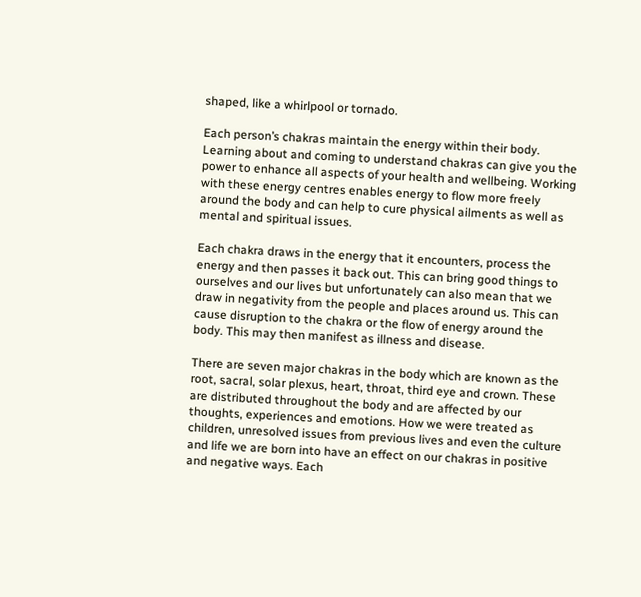shaped, like a whirlpool or tornado.

Each person’s chakras maintain the energy within their body. Learning about and coming to understand chakras can give you the power to enhance all aspects of your health and wellbeing. Working with these energy centres enables energy to flow more freely around the body and can help to cure physical ailments as well as mental and spiritual issues.

Each chakra draws in the energy that it encounters, process the energy and then passes it back out. This can bring good things to ourselves and our lives but unfortunately can also mean that we draw in negativity from the people and places around us. This can cause disruption to the chakra or the flow of energy around the body. This may then manifest as illness and disease.

There are seven major chakras in the body which are known as the root, sacral, solar plexus, heart, throat, third eye and crown. These are distributed throughout the body and are affected by our thoughts, experiences and emotions. How we were treated as children, unresolved issues from previous lives and even the culture and life we are born into have an effect on our chakras in positive and negative ways. Each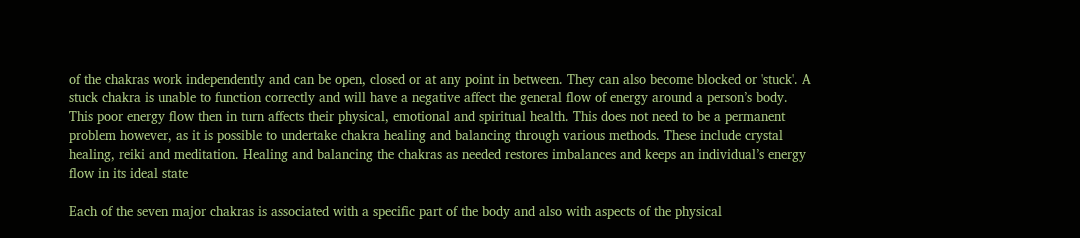of the chakras work independently and can be open, closed or at any point in between. They can also become blocked or 'stuck'. A stuck chakra is unable to function correctly and will have a negative affect the general flow of energy around a person’s body. This poor energy flow then in turn affects their physical, emotional and spiritual health. This does not need to be a permanent problem however, as it is possible to undertake chakra healing and balancing through various methods. These include crystal healing, reiki and meditation. Healing and balancing the chakras as needed restores imbalances and keeps an individual’s energy flow in its ideal state

Each of the seven major chakras is associated with a specific part of the body and also with aspects of the physical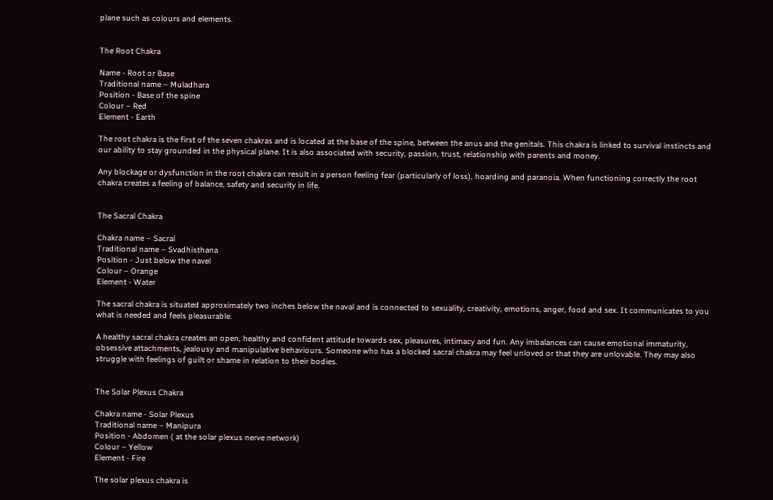plane such as colours and elements.


The Root Chakra

Name - Root or Base
Traditional name – Muladhara
Position - Base of the spine
Colour – Red
Element - Earth

The root chakra is the first of the seven chakras and is located at the base of the spine, between the anus and the genitals. This chakra is linked to survival instincts and our ability to stay grounded in the physical plane. It is also associated with security, passion, trust, relationship with parents and money.

Any blockage or dysfunction in the root chakra can result in a person feeling fear (particularly of loss), hoarding and paranoia. When functioning correctly the root chakra creates a feeling of balance, safety and security in life.


The Sacral Chakra

Chakra name – Sacral
Traditional name – Svadhisthana
Position - Just below the navel
Colour – Orange
Element - Water

The sacral chakra is situated approximately two inches below the naval and is connected to sexuality, creativity, emotions, anger, food and sex. It communicates to you what is needed and feels pleasurable.

A healthy sacral chakra creates an open, healthy and confident attitude towards sex, pleasures, intimacy and fun. Any imbalances can cause emotional immaturity, obsessive attachments, jealousy and manipulative behaviours. Someone who has a blocked sacral chakra may feel unloved or that they are unlovable. They may also struggle with feelings of guilt or shame in relation to their bodies.


The Solar Plexus Chakra

Chakra name - Solar Plexus
Traditional name – Manipura
Position - Abdomen ( at the solar plexus nerve network)
Colour – Yellow
Element - Fire

The solar plexus chakra is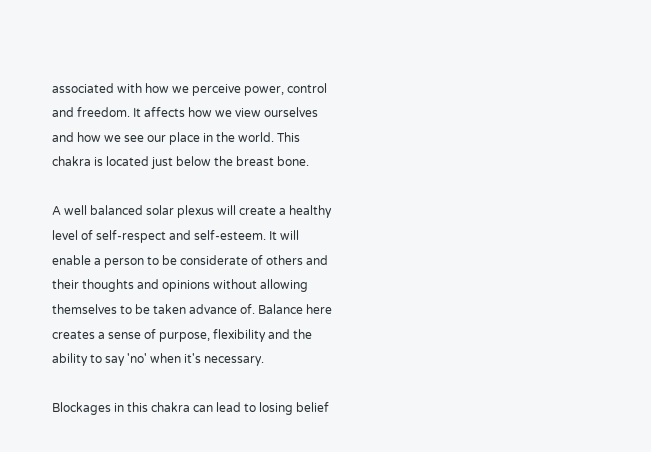associated with how we perceive power, control and freedom. It affects how we view ourselves and how we see our place in the world. This chakra is located just below the breast bone.

A well balanced solar plexus will create a healthy level of self-respect and self-esteem. It will enable a person to be considerate of others and their thoughts and opinions without allowing themselves to be taken advance of. Balance here creates a sense of purpose, flexibility and the ability to say 'no' when it's necessary.

Blockages in this chakra can lead to losing belief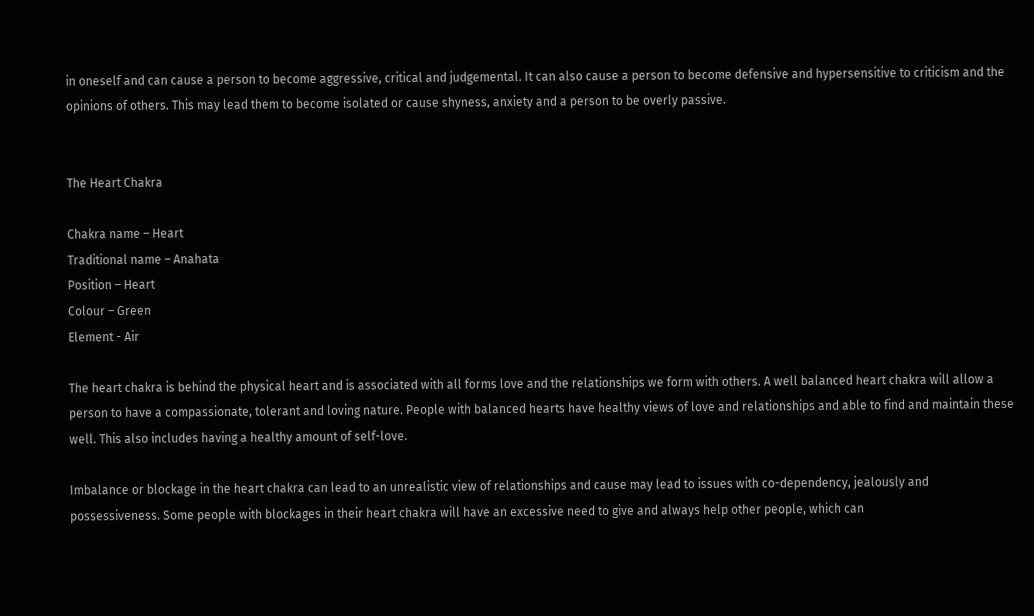in oneself and can cause a person to become aggressive, critical and judgemental. It can also cause a person to become defensive and hypersensitive to criticism and the opinions of others. This may lead them to become isolated or cause shyness, anxiety and a person to be overly passive.


The Heart Chakra

Chakra name – Heart
Traditional name – Anahata
Position – Heart
Colour – Green
Element - Air

The heart chakra is behind the physical heart and is associated with all forms love and the relationships we form with others. A well balanced heart chakra will allow a person to have a compassionate, tolerant and loving nature. People with balanced hearts have healthy views of love and relationships and able to find and maintain these well. This also includes having a healthy amount of self-love.

Imbalance or blockage in the heart chakra can lead to an unrealistic view of relationships and cause may lead to issues with co-dependency, jealously and possessiveness. Some people with blockages in their heart chakra will have an excessive need to give and always help other people, which can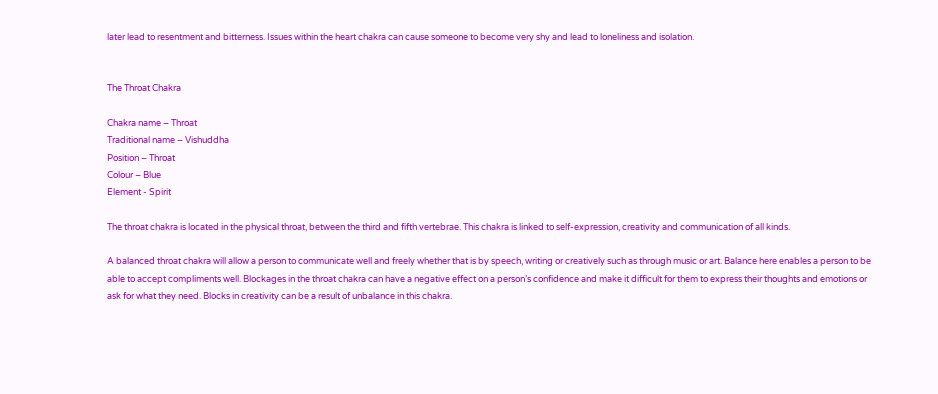later lead to resentment and bitterness. Issues within the heart chakra can cause someone to become very shy and lead to loneliness and isolation.


The Throat Chakra

Chakra name – Throat
Traditional name – Vishuddha
Position – Throat
Colour – Blue
Element - Spirit

The throat chakra is located in the physical throat, between the third and fifth vertebrae. This chakra is linked to self-expression, creativity and communication of all kinds.

A balanced throat chakra will allow a person to communicate well and freely whether that is by speech, writing or creatively such as through music or art. Balance here enables a person to be able to accept compliments well. Blockages in the throat chakra can have a negative effect on a person’s confidence and make it difficult for them to express their thoughts and emotions or ask for what they need. Blocks in creativity can be a result of unbalance in this chakra.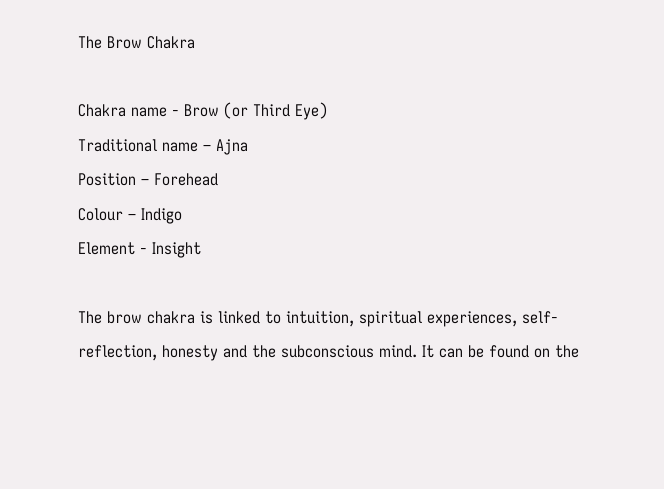The Brow Chakra

Chakra name - Brow (or Third Eye)
Traditional name – Ajna
Position – Forehead
Colour – Indigo
Element - Insight

The brow chakra is linked to intuition, spiritual experiences, self-reflection, honesty and the subconscious mind. It can be found on the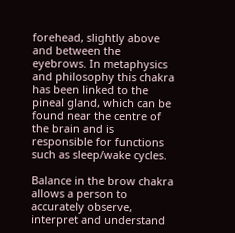forehead, slightly above and between the eyebrows. In metaphysics and philosophy this chakra has been linked to the pineal gland, which can be found near the centre of the brain and is responsible for functions such as sleep/wake cycles.

Balance in the brow chakra allows a person to accurately observe, interpret and understand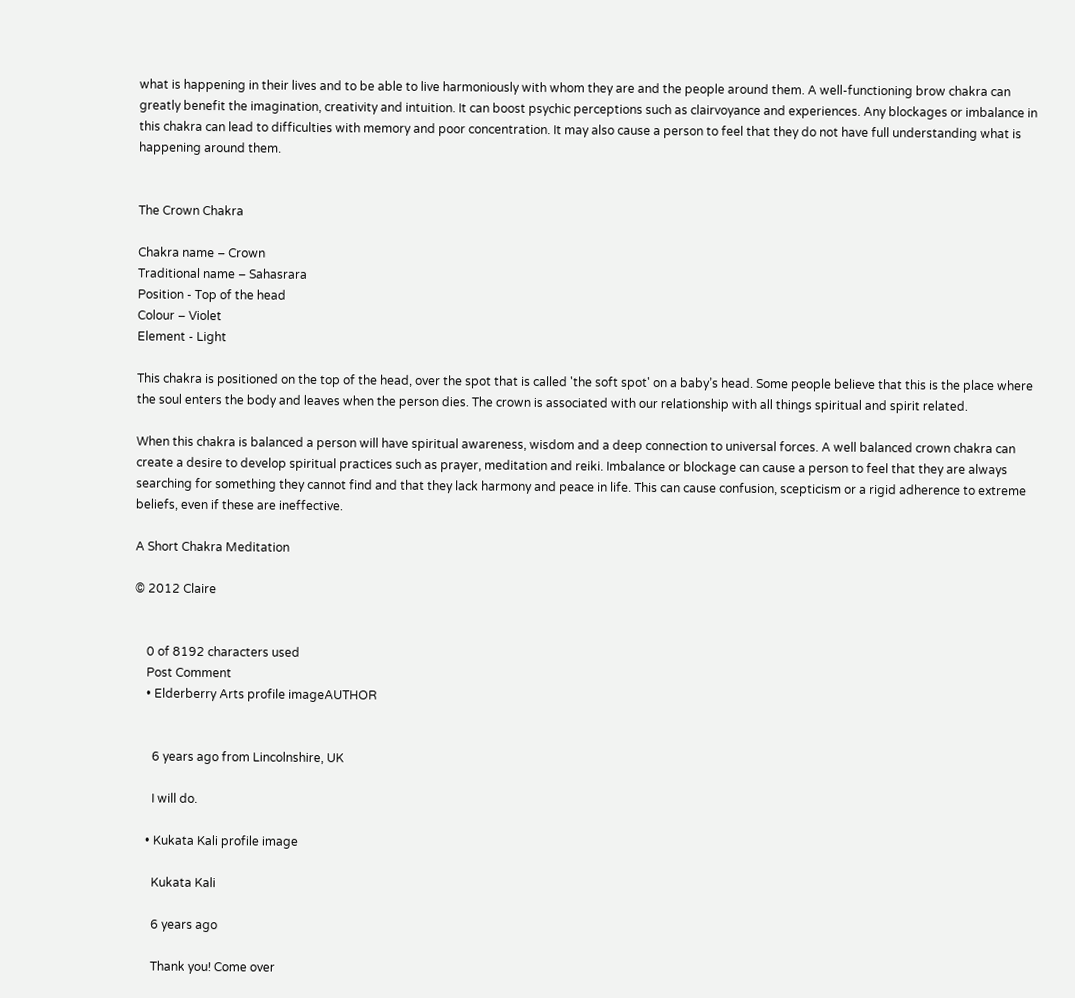what is happening in their lives and to be able to live harmoniously with whom they are and the people around them. A well-functioning brow chakra can greatly benefit the imagination, creativity and intuition. It can boost psychic perceptions such as clairvoyance and experiences. Any blockages or imbalance in this chakra can lead to difficulties with memory and poor concentration. It may also cause a person to feel that they do not have full understanding what is happening around them.


The Crown Chakra

Chakra name – Crown
Traditional name – Sahasrara
Position - Top of the head
Colour – Violet
Element - Light

This chakra is positioned on the top of the head, over the spot that is called 'the soft spot' on a baby’s head. Some people believe that this is the place where the soul enters the body and leaves when the person dies. The crown is associated with our relationship with all things spiritual and spirit related.

When this chakra is balanced a person will have spiritual awareness, wisdom and a deep connection to universal forces. A well balanced crown chakra can create a desire to develop spiritual practices such as prayer, meditation and reiki. Imbalance or blockage can cause a person to feel that they are always searching for something they cannot find and that they lack harmony and peace in life. This can cause confusion, scepticism or a rigid adherence to extreme beliefs, even if these are ineffective.

A Short Chakra Meditation

© 2012 Claire


    0 of 8192 characters used
    Post Comment
    • Elderberry Arts profile imageAUTHOR


      6 years ago from Lincolnshire, UK

      I will do.

    • Kukata Kali profile image

      Kukata Kali

      6 years ago

      Thank you! Come over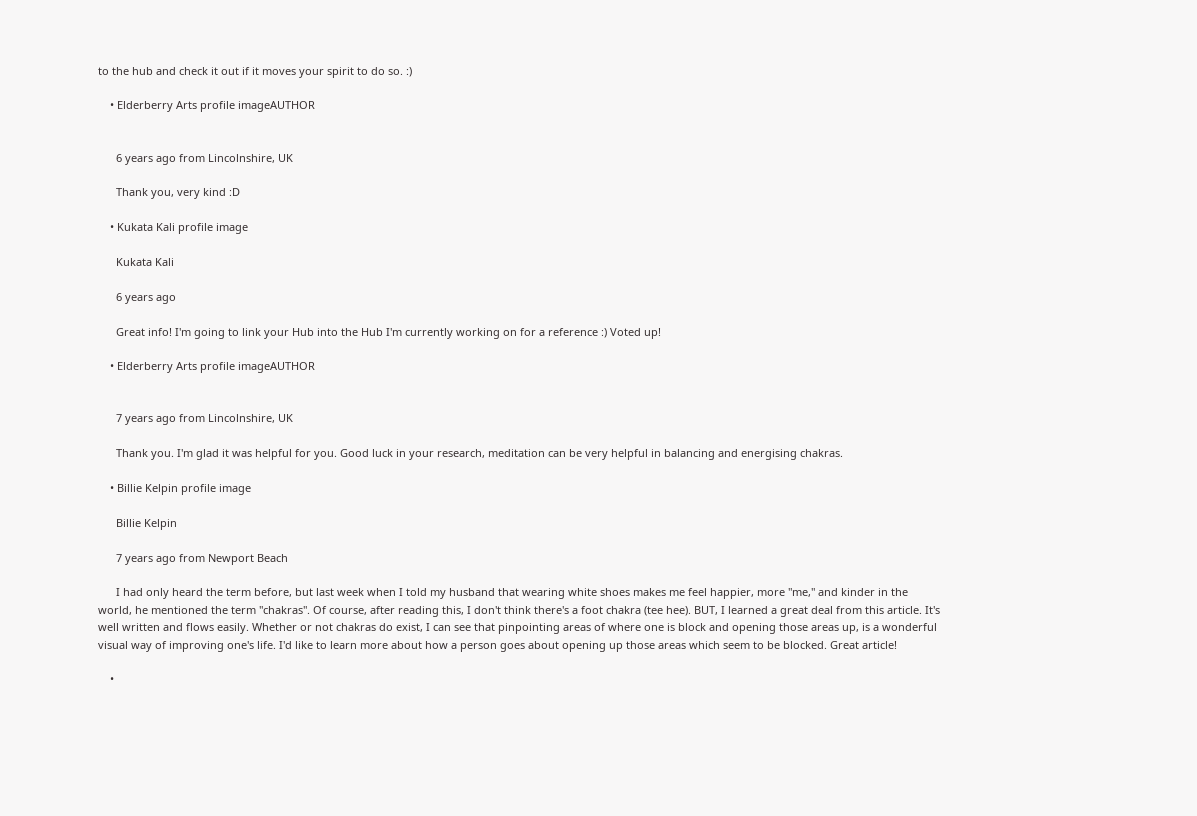to the hub and check it out if it moves your spirit to do so. :)

    • Elderberry Arts profile imageAUTHOR


      6 years ago from Lincolnshire, UK

      Thank you, very kind :D

    • Kukata Kali profile image

      Kukata Kali

      6 years ago

      Great info! I'm going to link your Hub into the Hub I'm currently working on for a reference :) Voted up!

    • Elderberry Arts profile imageAUTHOR


      7 years ago from Lincolnshire, UK

      Thank you. I'm glad it was helpful for you. Good luck in your research, meditation can be very helpful in balancing and energising chakras.

    • Billie Kelpin profile image

      Billie Kelpin

      7 years ago from Newport Beach

      I had only heard the term before, but last week when I told my husband that wearing white shoes makes me feel happier, more "me," and kinder in the world, he mentioned the term "chakras". Of course, after reading this, I don't think there's a foot chakra (tee hee). BUT, I learned a great deal from this article. It's well written and flows easily. Whether or not chakras do exist, I can see that pinpointing areas of where one is block and opening those areas up, is a wonderful visual way of improving one's life. I'd like to learn more about how a person goes about opening up those areas which seem to be blocked. Great article!

    •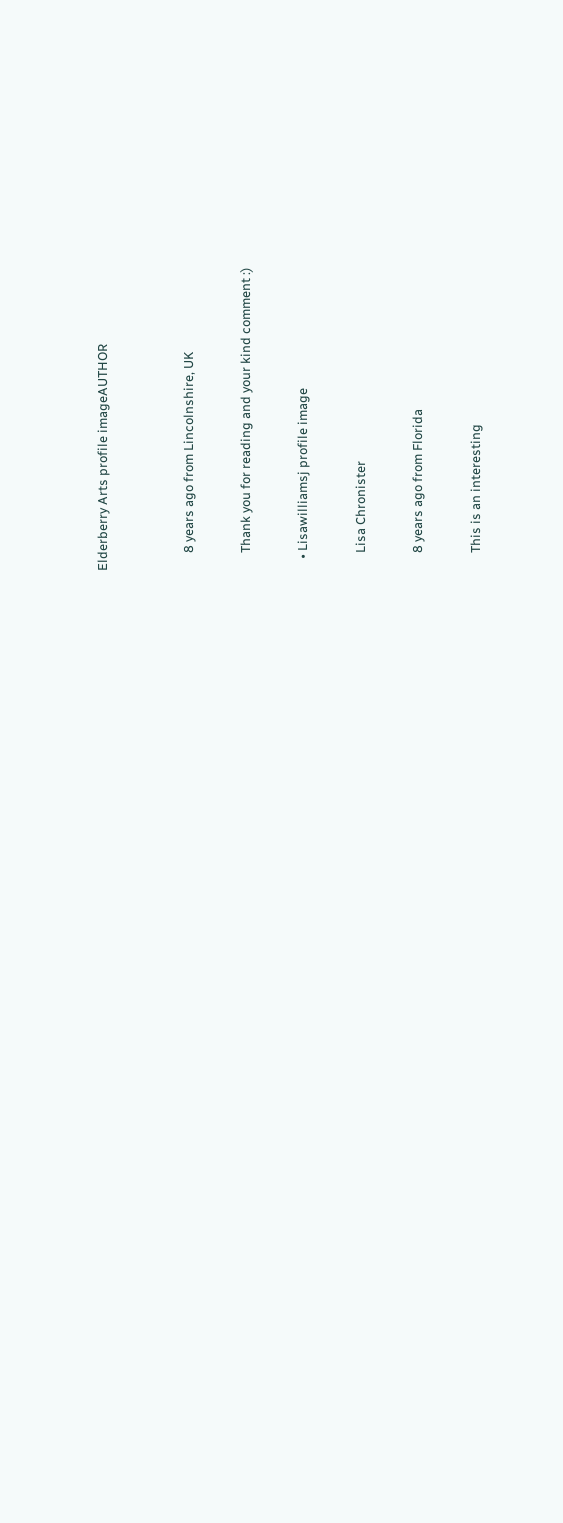Elderberry Arts profile imageAUTHOR


      8 years ago from Lincolnshire, UK

      Thank you for reading and your kind comment :)

    • Lisawilliamsj profile image

      Lisa Chronister

      8 years ago from Florida

      This is an interesting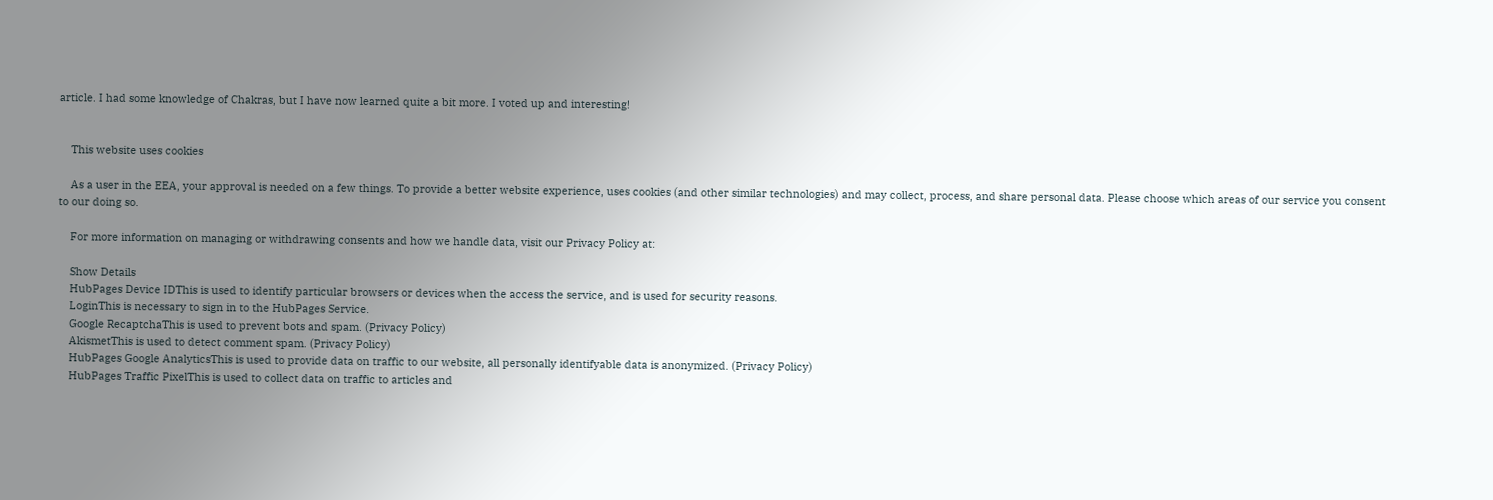article. I had some knowledge of Chakras, but I have now learned quite a bit more. I voted up and interesting!


    This website uses cookies

    As a user in the EEA, your approval is needed on a few things. To provide a better website experience, uses cookies (and other similar technologies) and may collect, process, and share personal data. Please choose which areas of our service you consent to our doing so.

    For more information on managing or withdrawing consents and how we handle data, visit our Privacy Policy at:

    Show Details
    HubPages Device IDThis is used to identify particular browsers or devices when the access the service, and is used for security reasons.
    LoginThis is necessary to sign in to the HubPages Service.
    Google RecaptchaThis is used to prevent bots and spam. (Privacy Policy)
    AkismetThis is used to detect comment spam. (Privacy Policy)
    HubPages Google AnalyticsThis is used to provide data on traffic to our website, all personally identifyable data is anonymized. (Privacy Policy)
    HubPages Traffic PixelThis is used to collect data on traffic to articles and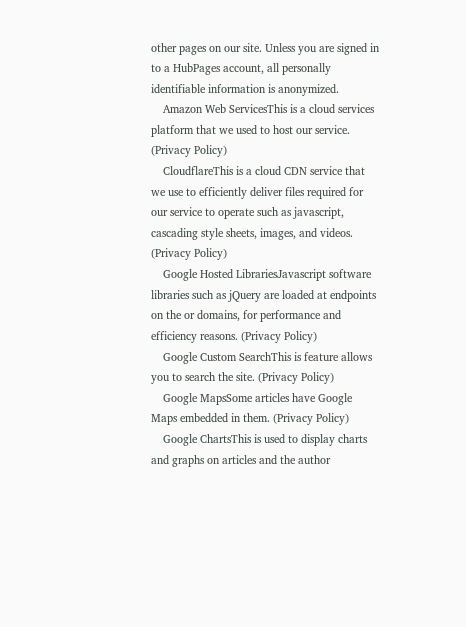other pages on our site. Unless you are signed in to a HubPages account, all personally identifiable information is anonymized.
    Amazon Web ServicesThis is a cloud services platform that we used to host our service. (Privacy Policy)
    CloudflareThis is a cloud CDN service that we use to efficiently deliver files required for our service to operate such as javascript, cascading style sheets, images, and videos. (Privacy Policy)
    Google Hosted LibrariesJavascript software libraries such as jQuery are loaded at endpoints on the or domains, for performance and efficiency reasons. (Privacy Policy)
    Google Custom SearchThis is feature allows you to search the site. (Privacy Policy)
    Google MapsSome articles have Google Maps embedded in them. (Privacy Policy)
    Google ChartsThis is used to display charts and graphs on articles and the author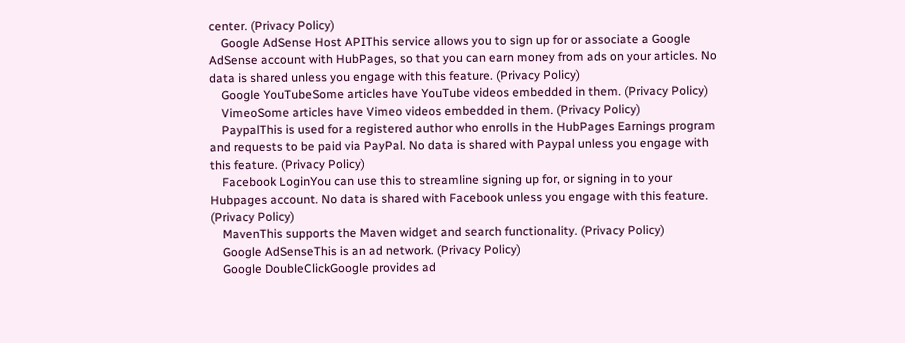center. (Privacy Policy)
    Google AdSense Host APIThis service allows you to sign up for or associate a Google AdSense account with HubPages, so that you can earn money from ads on your articles. No data is shared unless you engage with this feature. (Privacy Policy)
    Google YouTubeSome articles have YouTube videos embedded in them. (Privacy Policy)
    VimeoSome articles have Vimeo videos embedded in them. (Privacy Policy)
    PaypalThis is used for a registered author who enrolls in the HubPages Earnings program and requests to be paid via PayPal. No data is shared with Paypal unless you engage with this feature. (Privacy Policy)
    Facebook LoginYou can use this to streamline signing up for, or signing in to your Hubpages account. No data is shared with Facebook unless you engage with this feature. (Privacy Policy)
    MavenThis supports the Maven widget and search functionality. (Privacy Policy)
    Google AdSenseThis is an ad network. (Privacy Policy)
    Google DoubleClickGoogle provides ad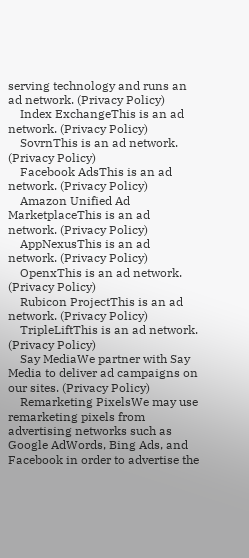serving technology and runs an ad network. (Privacy Policy)
    Index ExchangeThis is an ad network. (Privacy Policy)
    SovrnThis is an ad network. (Privacy Policy)
    Facebook AdsThis is an ad network. (Privacy Policy)
    Amazon Unified Ad MarketplaceThis is an ad network. (Privacy Policy)
    AppNexusThis is an ad network. (Privacy Policy)
    OpenxThis is an ad network. (Privacy Policy)
    Rubicon ProjectThis is an ad network. (Privacy Policy)
    TripleLiftThis is an ad network. (Privacy Policy)
    Say MediaWe partner with Say Media to deliver ad campaigns on our sites. (Privacy Policy)
    Remarketing PixelsWe may use remarketing pixels from advertising networks such as Google AdWords, Bing Ads, and Facebook in order to advertise the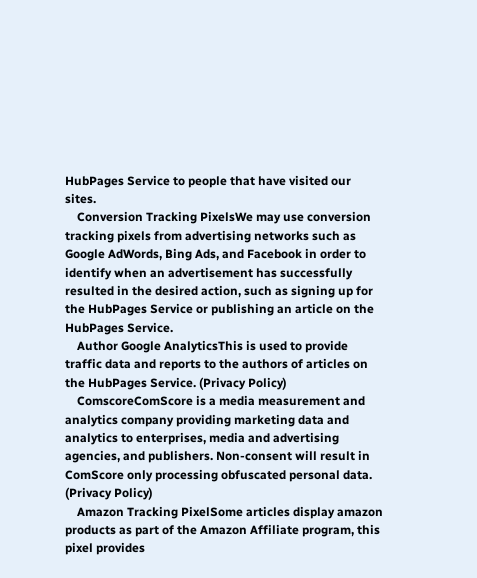HubPages Service to people that have visited our sites.
    Conversion Tracking PixelsWe may use conversion tracking pixels from advertising networks such as Google AdWords, Bing Ads, and Facebook in order to identify when an advertisement has successfully resulted in the desired action, such as signing up for the HubPages Service or publishing an article on the HubPages Service.
    Author Google AnalyticsThis is used to provide traffic data and reports to the authors of articles on the HubPages Service. (Privacy Policy)
    ComscoreComScore is a media measurement and analytics company providing marketing data and analytics to enterprises, media and advertising agencies, and publishers. Non-consent will result in ComScore only processing obfuscated personal data. (Privacy Policy)
    Amazon Tracking PixelSome articles display amazon products as part of the Amazon Affiliate program, this pixel provides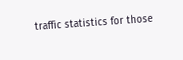traffic statistics for those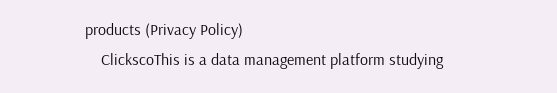products (Privacy Policy)
    ClickscoThis is a data management platform studying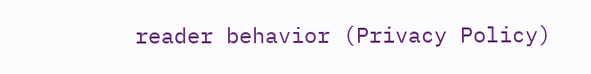reader behavior (Privacy Policy)